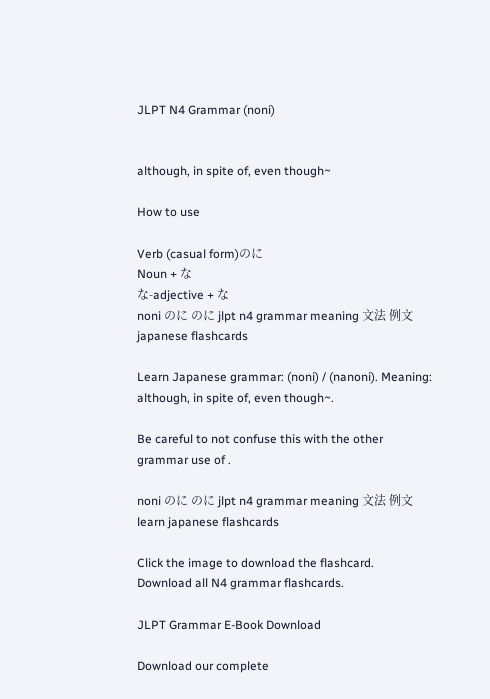JLPT N4 Grammar (noni)


although, in spite of, even though~

How to use

Verb (casual form)のに
Noun + な
な-adjective + な
noni のに のに jlpt n4 grammar meaning 文法 例文 japanese flashcards

Learn Japanese grammar: (noni) / (nanoni). Meaning: although, in spite of, even though~.

Be careful to not confuse this with the other grammar use of .

noni のに のに jlpt n4 grammar meaning 文法 例文 learn japanese flashcards

Click the image to download the flashcard.
Download all N4 grammar flashcards.

JLPT Grammar E-Book Download

Download our complete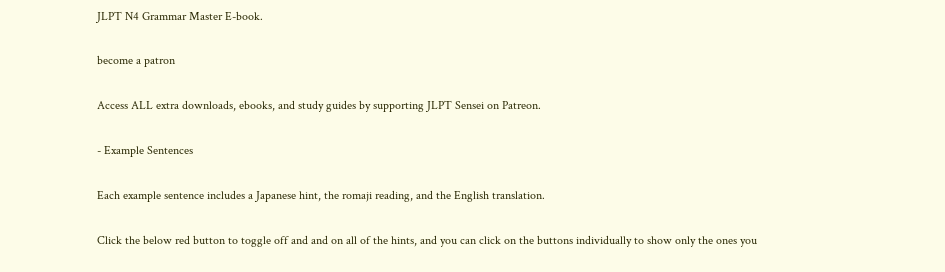JLPT N4 Grammar Master E-book.

become a patron

Access ALL extra downloads, ebooks, and study guides by supporting JLPT Sensei on Patreon.

- Example Sentences

Each example sentence includes a Japanese hint, the romaji reading, and the English translation.

Click the below red button to toggle off and and on all of the hints, and you can click on the buttons individually to show only the ones you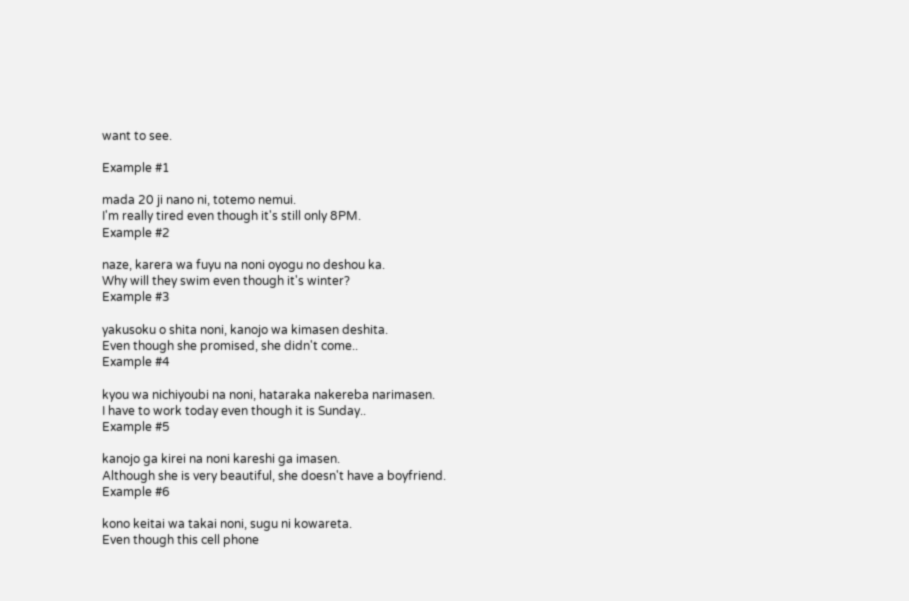want to see.

Example #1

mada 20 ji nano ni, totemo nemui.
I'm really tired even though it's still only 8PM.
Example #2

naze, karera wa fuyu na noni oyogu no deshou ka.
Why will they swim even though it's winter?
Example #3

yakusoku o shita noni, kanojo wa kimasen deshita.
Even though she promised, she didn't come..
Example #4

kyou wa nichiyoubi na noni, hataraka nakereba narimasen.
I have to work today even though it is Sunday..
Example #5

kanojo ga kirei na noni kareshi ga imasen.
Although she is very beautiful, she doesn't have a boyfriend.
Example #6

kono keitai wa takai noni, sugu ni kowareta.
Even though this cell phone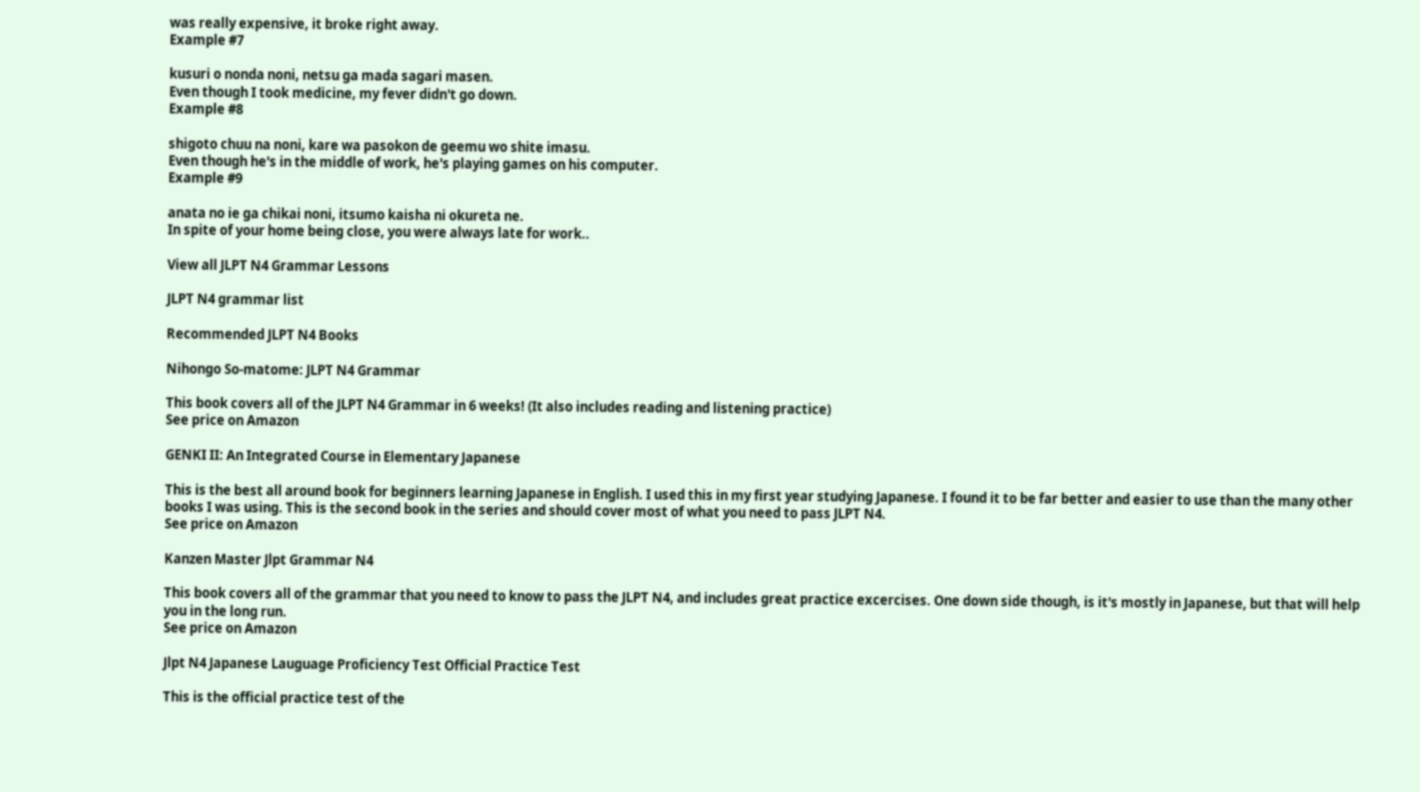was really expensive, it broke right away.
Example #7

kusuri o nonda noni, netsu ga mada sagari masen.
Even though I took medicine, my fever didn't go down.
Example #8

shigoto chuu na noni, kare wa pasokon de geemu wo shite imasu.
Even though he's in the middle of work, he's playing games on his computer.
Example #9

anata no ie ga chikai noni, itsumo kaisha ni okureta ne.
In spite of your home being close, you were always late for work..

View all JLPT N4 Grammar Lessons

JLPT N4 grammar list

Recommended JLPT N4 Books

Nihongo So-matome: JLPT N4 Grammar

This book covers all of the JLPT N4 Grammar in 6 weeks! (It also includes reading and listening practice)
See price on Amazon

GENKI II: An Integrated Course in Elementary Japanese

This is the best all around book for beginners learning Japanese in English. I used this in my first year studying Japanese. I found it to be far better and easier to use than the many other books I was using. This is the second book in the series and should cover most of what you need to pass JLPT N4.
See price on Amazon

Kanzen Master Jlpt Grammar N4

This book covers all of the grammar that you need to know to pass the JLPT N4, and includes great practice excercises. One down side though, is it's mostly in Japanese, but that will help you in the long run.
See price on Amazon

Jlpt N4 Japanese Lauguage Proficiency Test Official Practice Test

This is the official practice test of the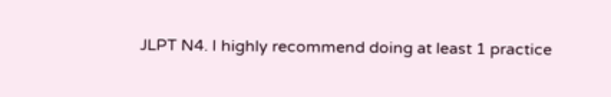JLPT N4. I highly recommend doing at least 1 practice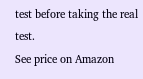test before taking the real test.
See price on Amazon